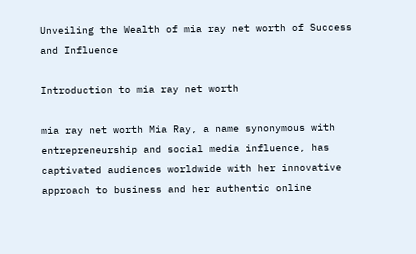Unveiling the Wealth of mia ray net worth of Success and Influence

Introduction to mia ray net worth

mia ray net worth Mia Ray, a name synonymous with entrepreneurship and social media influence, has captivated audiences worldwide with her innovative approach to business and her authentic online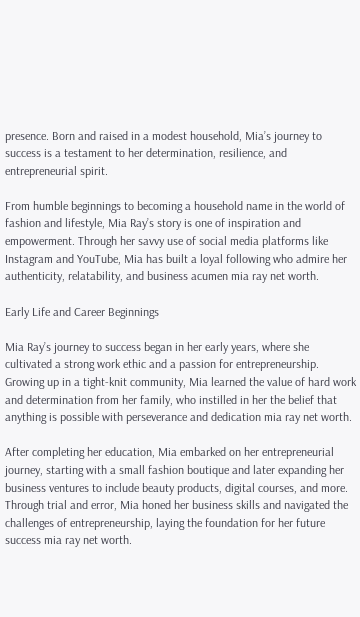presence. Born and raised in a modest household, Mia’s journey to success is a testament to her determination, resilience, and entrepreneurial spirit.

From humble beginnings to becoming a household name in the world of fashion and lifestyle, Mia Ray’s story is one of inspiration and empowerment. Through her savvy use of social media platforms like Instagram and YouTube, Mia has built a loyal following who admire her authenticity, relatability, and business acumen mia ray net worth.

Early Life and Career Beginnings

Mia Ray’s journey to success began in her early years, where she cultivated a strong work ethic and a passion for entrepreneurship. Growing up in a tight-knit community, Mia learned the value of hard work and determination from her family, who instilled in her the belief that anything is possible with perseverance and dedication mia ray net worth.

After completing her education, Mia embarked on her entrepreneurial journey, starting with a small fashion boutique and later expanding her business ventures to include beauty products, digital courses, and more. Through trial and error, Mia honed her business skills and navigated the challenges of entrepreneurship, laying the foundation for her future success mia ray net worth.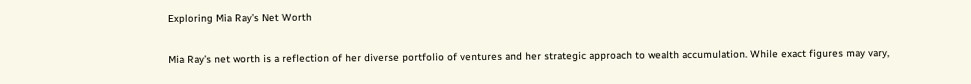Exploring Mia Ray’s Net Worth

Mia Ray’s net worth is a reflection of her diverse portfolio of ventures and her strategic approach to wealth accumulation. While exact figures may vary,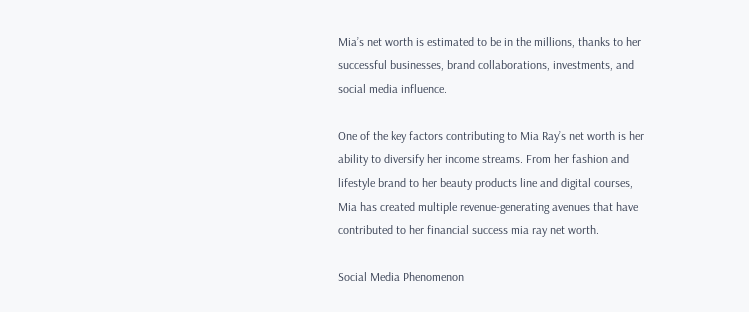Mia’s net worth is estimated to be in the millions, thanks to her successful businesses, brand collaborations, investments, and social media influence.

One of the key factors contributing to Mia Ray’s net worth is her ability to diversify her income streams. From her fashion and lifestyle brand to her beauty products line and digital courses, Mia has created multiple revenue-generating avenues that have contributed to her financial success mia ray net worth.

Social Media Phenomenon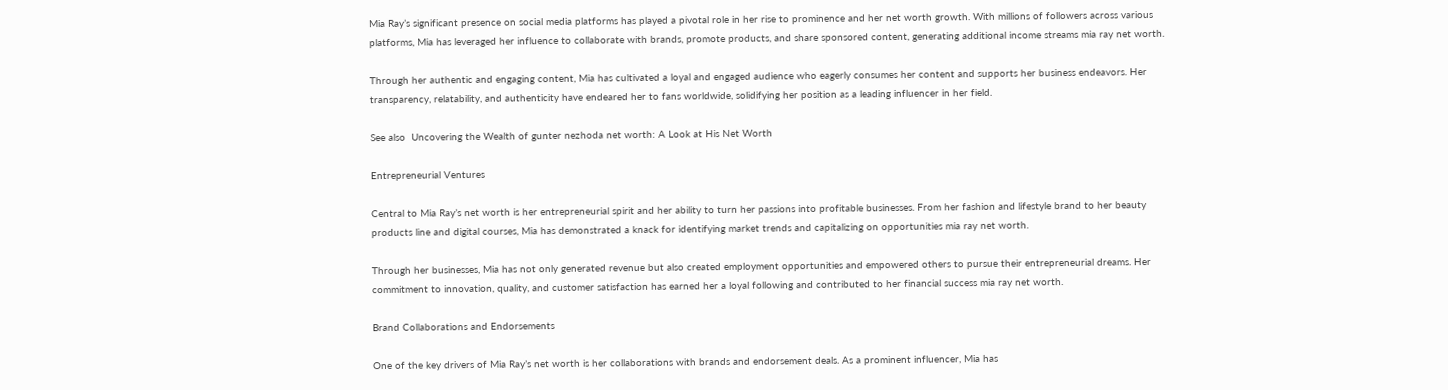Mia Ray’s significant presence on social media platforms has played a pivotal role in her rise to prominence and her net worth growth. With millions of followers across various platforms, Mia has leveraged her influence to collaborate with brands, promote products, and share sponsored content, generating additional income streams mia ray net worth.

Through her authentic and engaging content, Mia has cultivated a loyal and engaged audience who eagerly consumes her content and supports her business endeavors. Her transparency, relatability, and authenticity have endeared her to fans worldwide, solidifying her position as a leading influencer in her field.

See also  Uncovering the Wealth of gunter nezhoda net worth: A Look at His Net Worth

Entrepreneurial Ventures

Central to Mia Ray’s net worth is her entrepreneurial spirit and her ability to turn her passions into profitable businesses. From her fashion and lifestyle brand to her beauty products line and digital courses, Mia has demonstrated a knack for identifying market trends and capitalizing on opportunities mia ray net worth.

Through her businesses, Mia has not only generated revenue but also created employment opportunities and empowered others to pursue their entrepreneurial dreams. Her commitment to innovation, quality, and customer satisfaction has earned her a loyal following and contributed to her financial success mia ray net worth.

Brand Collaborations and Endorsements

One of the key drivers of Mia Ray’s net worth is her collaborations with brands and endorsement deals. As a prominent influencer, Mia has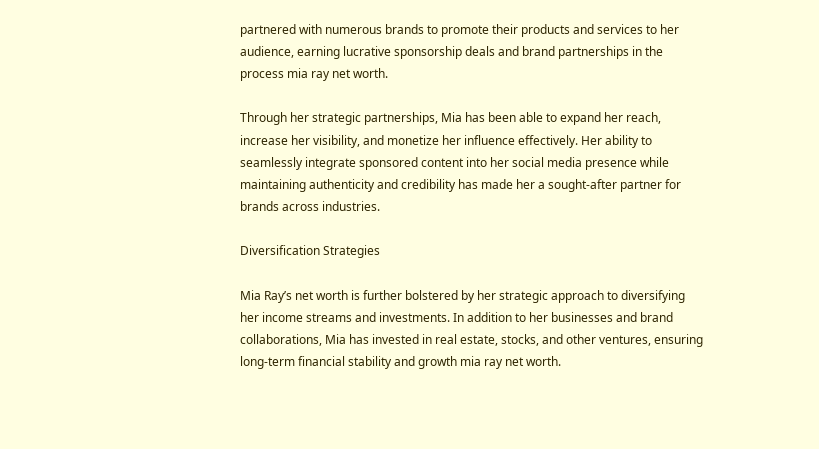partnered with numerous brands to promote their products and services to her audience, earning lucrative sponsorship deals and brand partnerships in the process mia ray net worth.

Through her strategic partnerships, Mia has been able to expand her reach, increase her visibility, and monetize her influence effectively. Her ability to seamlessly integrate sponsored content into her social media presence while maintaining authenticity and credibility has made her a sought-after partner for brands across industries.

Diversification Strategies

Mia Ray’s net worth is further bolstered by her strategic approach to diversifying her income streams and investments. In addition to her businesses and brand collaborations, Mia has invested in real estate, stocks, and other ventures, ensuring long-term financial stability and growth mia ray net worth.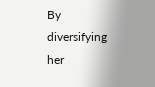By diversifying her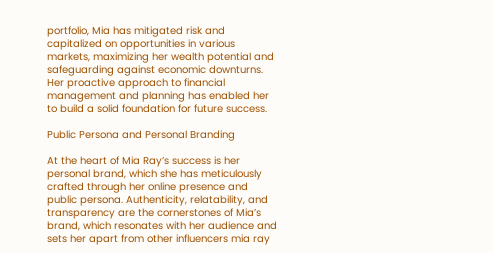portfolio, Mia has mitigated risk and capitalized on opportunities in various markets, maximizing her wealth potential and safeguarding against economic downturns. Her proactive approach to financial management and planning has enabled her to build a solid foundation for future success.

Public Persona and Personal Branding

At the heart of Mia Ray’s success is her personal brand, which she has meticulously crafted through her online presence and public persona. Authenticity, relatability, and transparency are the cornerstones of Mia’s brand, which resonates with her audience and sets her apart from other influencers mia ray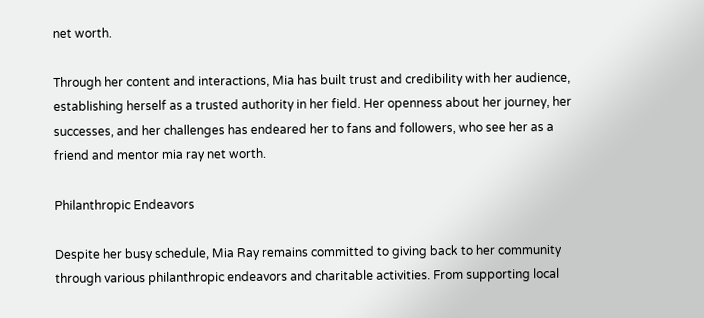net worth.

Through her content and interactions, Mia has built trust and credibility with her audience, establishing herself as a trusted authority in her field. Her openness about her journey, her successes, and her challenges has endeared her to fans and followers, who see her as a friend and mentor mia ray net worth.

Philanthropic Endeavors

Despite her busy schedule, Mia Ray remains committed to giving back to her community through various philanthropic endeavors and charitable activities. From supporting local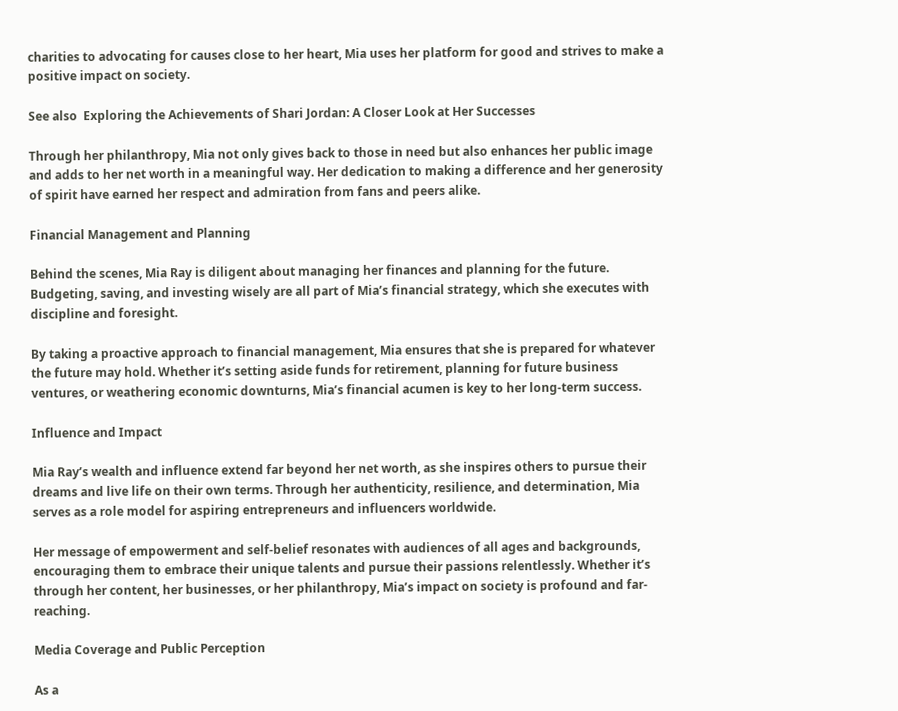charities to advocating for causes close to her heart, Mia uses her platform for good and strives to make a positive impact on society.

See also  Exploring the Achievements of Shari Jordan: A Closer Look at Her Successes

Through her philanthropy, Mia not only gives back to those in need but also enhances her public image and adds to her net worth in a meaningful way. Her dedication to making a difference and her generosity of spirit have earned her respect and admiration from fans and peers alike.

Financial Management and Planning

Behind the scenes, Mia Ray is diligent about managing her finances and planning for the future. Budgeting, saving, and investing wisely are all part of Mia’s financial strategy, which she executes with discipline and foresight.

By taking a proactive approach to financial management, Mia ensures that she is prepared for whatever the future may hold. Whether it’s setting aside funds for retirement, planning for future business ventures, or weathering economic downturns, Mia’s financial acumen is key to her long-term success.

Influence and Impact

Mia Ray’s wealth and influence extend far beyond her net worth, as she inspires others to pursue their dreams and live life on their own terms. Through her authenticity, resilience, and determination, Mia serves as a role model for aspiring entrepreneurs and influencers worldwide.

Her message of empowerment and self-belief resonates with audiences of all ages and backgrounds, encouraging them to embrace their unique talents and pursue their passions relentlessly. Whether it’s through her content, her businesses, or her philanthropy, Mia’s impact on society is profound and far-reaching.

Media Coverage and Public Perception

As a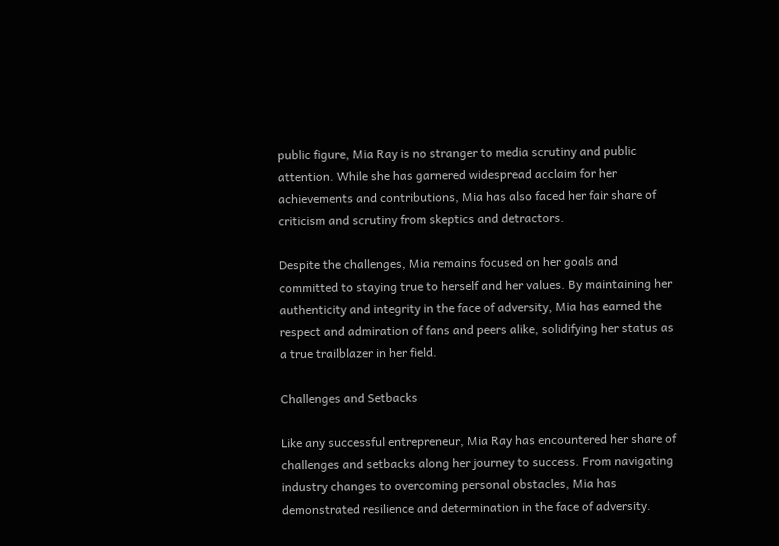public figure, Mia Ray is no stranger to media scrutiny and public attention. While she has garnered widespread acclaim for her achievements and contributions, Mia has also faced her fair share of criticism and scrutiny from skeptics and detractors.

Despite the challenges, Mia remains focused on her goals and committed to staying true to herself and her values. By maintaining her authenticity and integrity in the face of adversity, Mia has earned the respect and admiration of fans and peers alike, solidifying her status as a true trailblazer in her field.

Challenges and Setbacks

Like any successful entrepreneur, Mia Ray has encountered her share of challenges and setbacks along her journey to success. From navigating industry changes to overcoming personal obstacles, Mia has demonstrated resilience and determination in the face of adversity.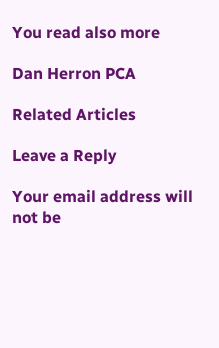You read also more

Dan Herron PCA

Related Articles

Leave a Reply

Your email address will not be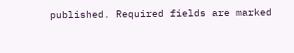published. Required fields are marked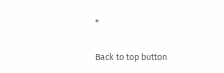*

Back to top button